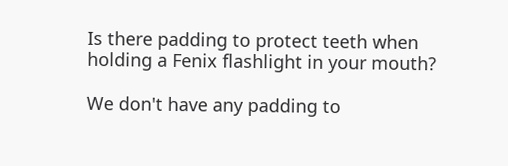Is there padding to protect teeth when holding a Fenix flashlight in your mouth?

We don't have any padding to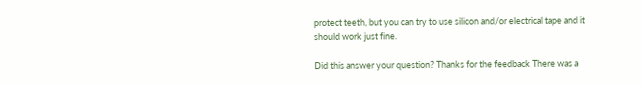protect teeth, but you can try to use silicon and/or electrical tape and it should work just fine.

Did this answer your question? Thanks for the feedback There was a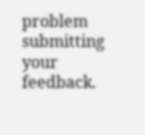problem submitting your feedback.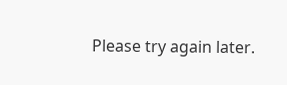Please try again later.